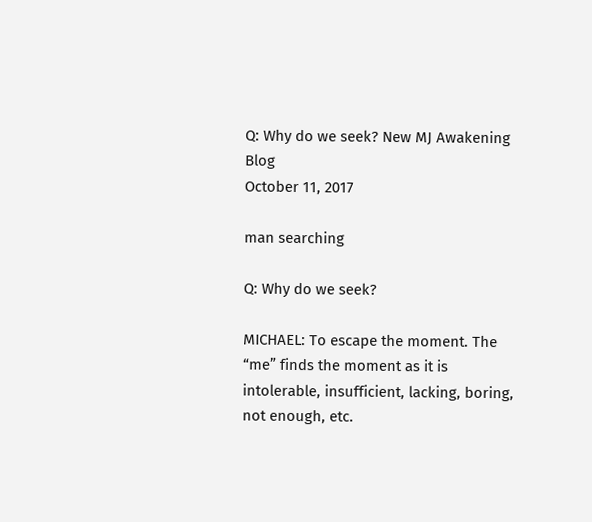Q: Why do we seek? New MJ Awakening Blog
October 11, 2017

man searching

Q: Why do we seek?

MICHAEL: To escape the moment. The “me” finds the moment as it is intolerable, insufficient, lacking, boring, not enough, etc.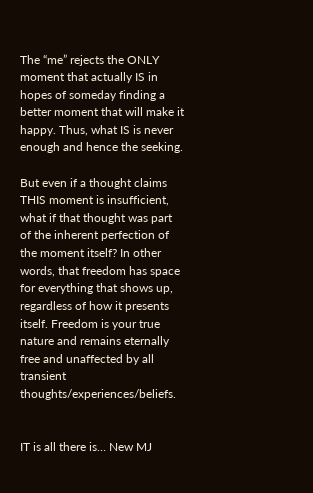The “me” rejects the ONLY moment that actually IS in hopes of someday finding a better moment that will make it happy. Thus, what IS is never enough and hence the seeking.

But even if a thought claims THIS moment is insufficient, what if that thought was part of the inherent perfection of the moment itself? In other words, that freedom has space for everything that shows up, regardless of how it presents itself. Freedom is your true nature and remains eternally free and unaffected by all transient thoughts/experiences/beliefs.


IT is all there is… New MJ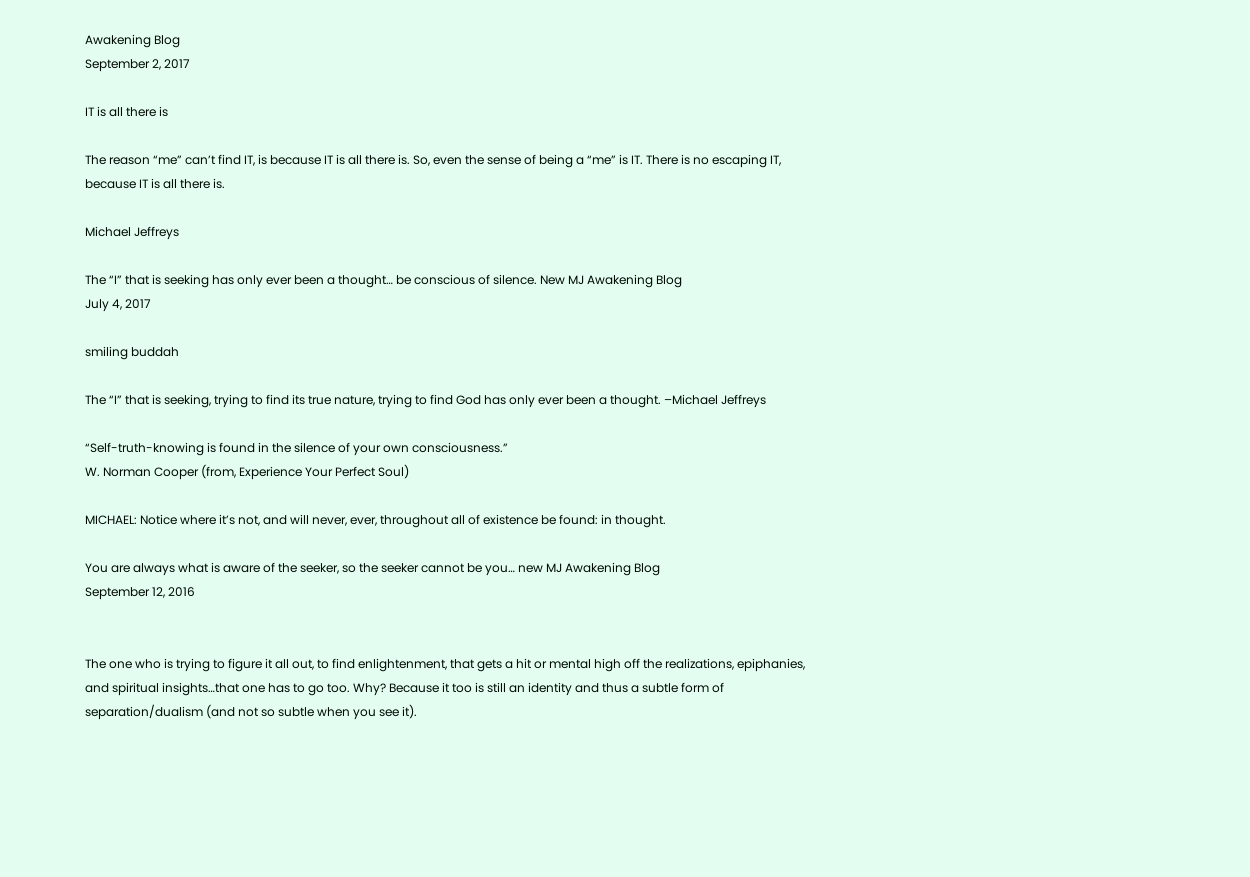Awakening Blog
September 2, 2017

IT is all there is

The reason “me” can’t find IT, is because IT is all there is. So, even the sense of being a “me” is IT. There is no escaping IT, because IT is all there is.

Michael Jeffreys

The “I” that is seeking has only ever been a thought… be conscious of silence. New MJ Awakening Blog
July 4, 2017

smiling buddah

The “I” that is seeking, trying to find its true nature, trying to find God has only ever been a thought. –Michael Jeffreys

“Self-truth-knowing is found in the silence of your own consciousness.”
W. Norman Cooper (from, Experience Your Perfect Soul)

MICHAEL: Notice where it’s not, and will never, ever, throughout all of existence be found: in thought.

You are always what is aware of the seeker, so the seeker cannot be you… new MJ Awakening Blog
September 12, 2016


The one who is trying to figure it all out, to find enlightenment, that gets a hit or mental high off the realizations, epiphanies, and spiritual insights…that one has to go too. Why? Because it too is still an identity and thus a subtle form of separation/dualism (and not so subtle when you see it).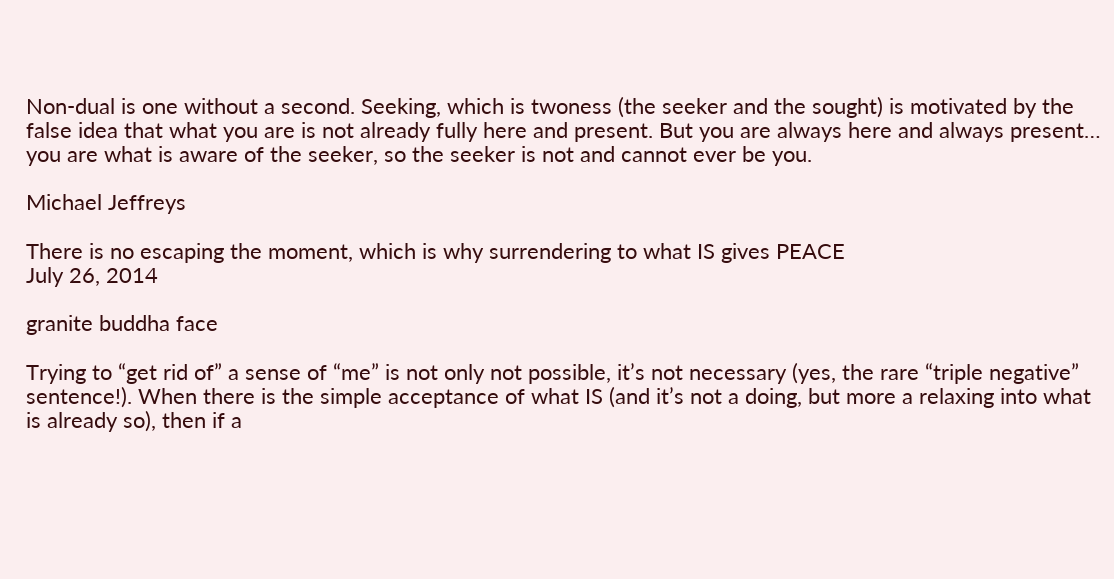Non-dual is one without a second. Seeking, which is twoness (the seeker and the sought) is motivated by the false idea that what you are is not already fully here and present. But you are always here and always present… you are what is aware of the seeker, so the seeker is not and cannot ever be you.

Michael Jeffreys

There is no escaping the moment, which is why surrendering to what IS gives PEACE
July 26, 2014

granite buddha face

Trying to “get rid of” a sense of “me” is not only not possible, it’s not necessary (yes, the rare “triple negative” sentence!). When there is the simple acceptance of what IS (and it’s not a doing, but more a relaxing into what is already so), then if a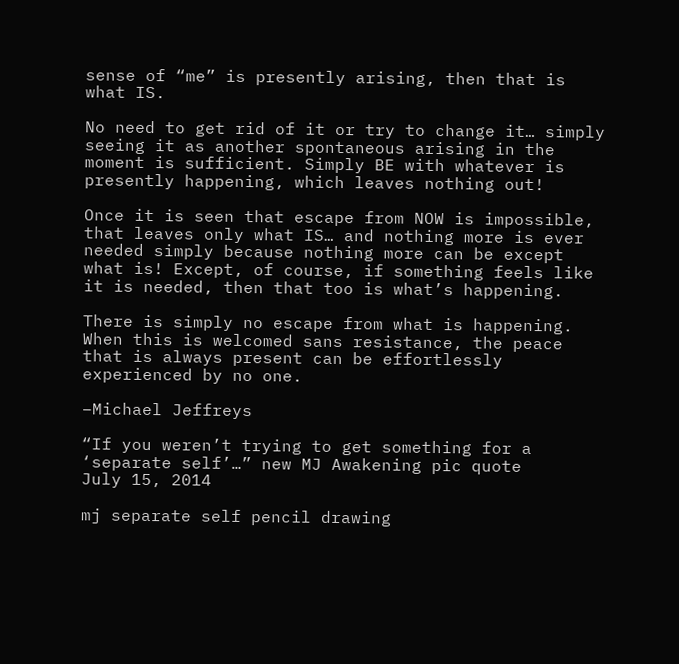sense of “me” is presently arising, then that is what IS.

No need to get rid of it or try to change it… simply seeing it as another spontaneous arising in the moment is sufficient. Simply BE with whatever is presently happening, which leaves nothing out!

Once it is seen that escape from NOW is impossible, that leaves only what IS… and nothing more is ever needed simply because nothing more can be except what is! Except, of course, if something feels like it is needed, then that too is what’s happening.

There is simply no escape from what is happening. When this is welcomed sans resistance, the peace that is always present can be effortlessly experienced by no one.

–Michael Jeffreys

“If you weren’t trying to get something for a ‘separate self’…” new MJ Awakening pic quote
July 15, 2014

mj separate self pencil drawing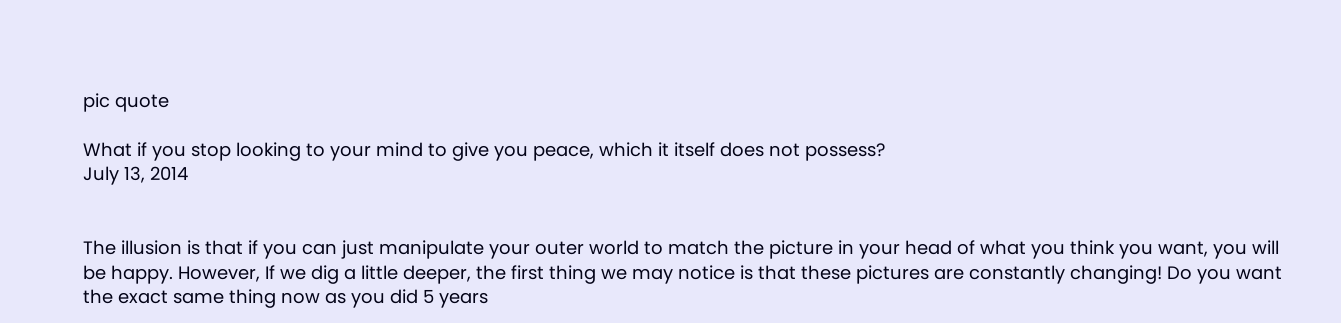pic quote

What if you stop looking to your mind to give you peace, which it itself does not possess?
July 13, 2014


The illusion is that if you can just manipulate your outer world to match the picture in your head of what you think you want, you will be happy. However, If we dig a little deeper, the first thing we may notice is that these pictures are constantly changing! Do you want the exact same thing now as you did 5 years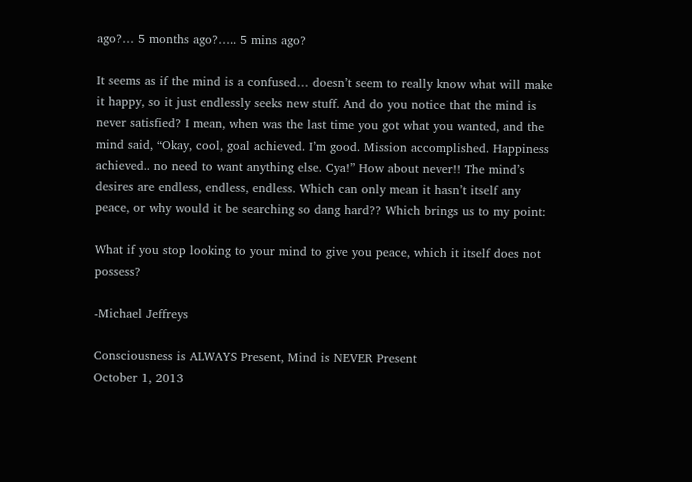ago?… 5 months ago?….. 5 mins ago?

It seems as if the mind is a confused… doesn’t seem to really know what will make it happy, so it just endlessly seeks new stuff. And do you notice that the mind is never satisfied? I mean, when was the last time you got what you wanted, and the mind said, “Okay, cool, goal achieved. I’m good. Mission accomplished. Happiness achieved.. no need to want anything else. Cya!” How about never!! The mind’s desires are endless, endless, endless. Which can only mean it hasn’t itself any peace, or why would it be searching so dang hard?? Which brings us to my point:

What if you stop looking to your mind to give you peace, which it itself does not possess?

-Michael Jeffreys

Consciousness is ALWAYS Present, Mind is NEVER Present
October 1, 2013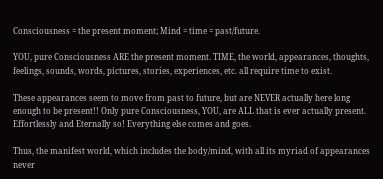Consciousness = the present moment; Mind = time = past/future.

YOU, pure Consciousness ARE the present moment. TIME, the world, appearances, thoughts, feelings, sounds, words, pictures, stories, experiences, etc. all require time to exist.

These appearances seem to move from past to future, but are NEVER actually here long enough to be present!! Only pure Consciousness, YOU, are ALL that is ever actually present. Effortlessly and Eternally so! Everything else comes and goes.

Thus, the manifest world, which includes the body/mind, with all its myriad of appearances never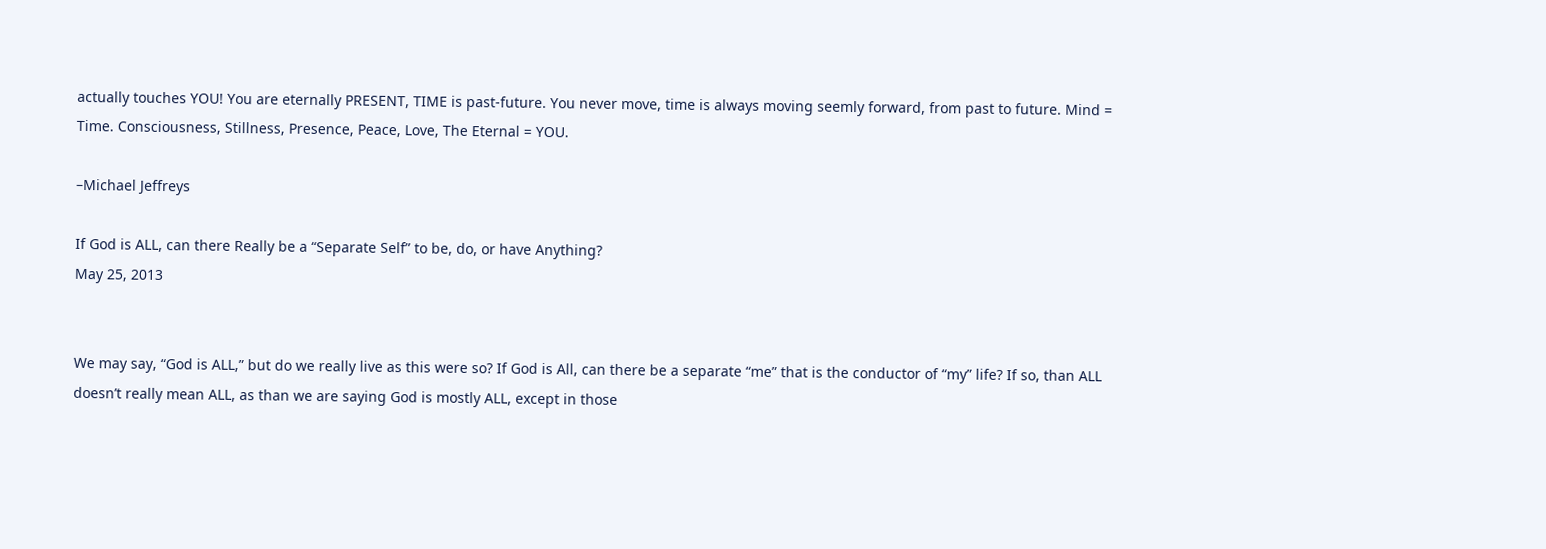actually touches YOU! You are eternally PRESENT, TIME is past-future. You never move, time is always moving seemly forward, from past to future. Mind = Time. Consciousness, Stillness, Presence, Peace, Love, The Eternal = YOU.

–Michael Jeffreys

If God is ALL, can there Really be a “Separate Self” to be, do, or have Anything?
May 25, 2013


We may say, “God is ALL,” but do we really live as this were so? If God is All, can there be a separate “me” that is the conductor of “my” life? If so, than ALL doesn’t really mean ALL, as than we are saying God is mostly ALL, except in those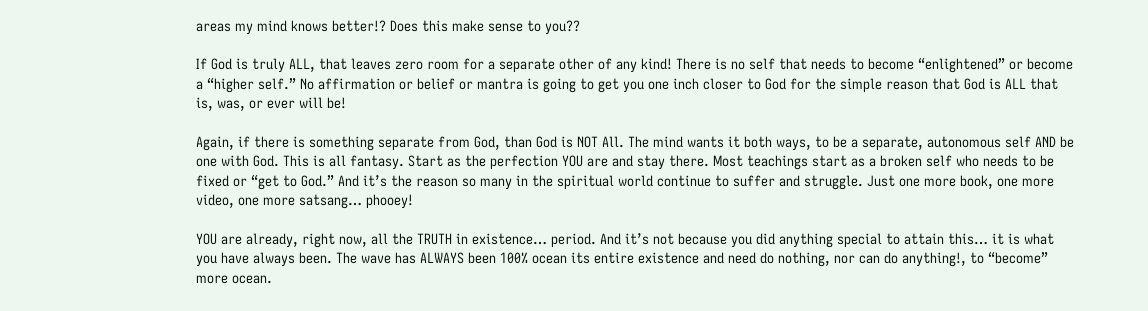areas my mind knows better!? Does this make sense to you??

If God is truly ALL, that leaves zero room for a separate other of any kind! There is no self that needs to become “enlightened” or become a “higher self.” No affirmation or belief or mantra is going to get you one inch closer to God for the simple reason that God is ALL that is, was, or ever will be!

Again, if there is something separate from God, than God is NOT All. The mind wants it both ways, to be a separate, autonomous self AND be one with God. This is all fantasy. Start as the perfection YOU are and stay there. Most teachings start as a broken self who needs to be fixed or “get to God.” And it’s the reason so many in the spiritual world continue to suffer and struggle. Just one more book, one more video, one more satsang… phooey!

YOU are already, right now, all the TRUTH in existence… period. And it’s not because you did anything special to attain this… it is what you have always been. The wave has ALWAYS been 100% ocean its entire existence and need do nothing, nor can do anything!, to “become” more ocean.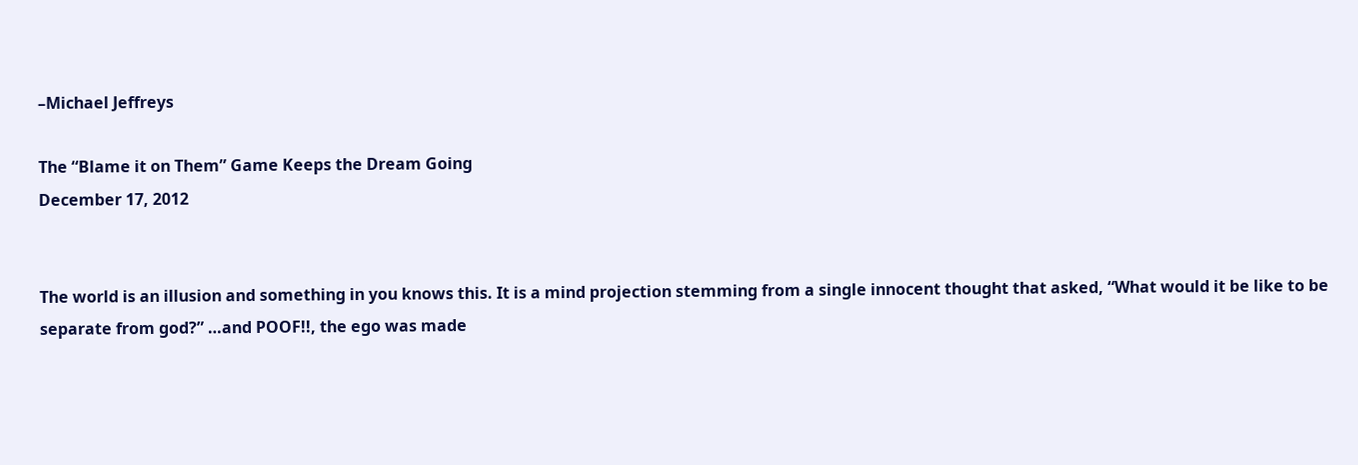–Michael Jeffreys

The “Blame it on Them” Game Keeps the Dream Going
December 17, 2012


The world is an illusion and something in you knows this. It is a mind projection stemming from a single innocent thought that asked, “What would it be like to be separate from god?” …and POOF!!, the ego was made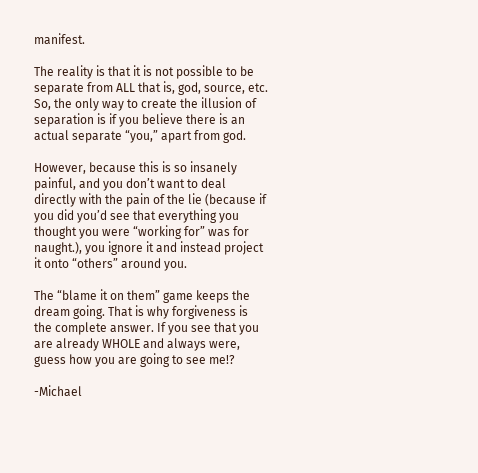manifest.

The reality is that it is not possible to be separate from ALL that is, god, source, etc. So, the only way to create the illusion of separation is if you believe there is an actual separate “you,” apart from god.

However, because this is so insanely painful, and you don’t want to deal directly with the pain of the lie (because if you did you’d see that everything you thought you were “working for” was for naught.), you ignore it and instead project it onto “others” around you.

The “blame it on them” game keeps the dream going. That is why forgiveness is the complete answer. If you see that you are already WHOLE and always were, guess how you are going to see me!?

-Michael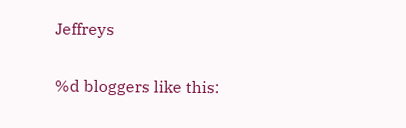Jeffreys

%d bloggers like this: